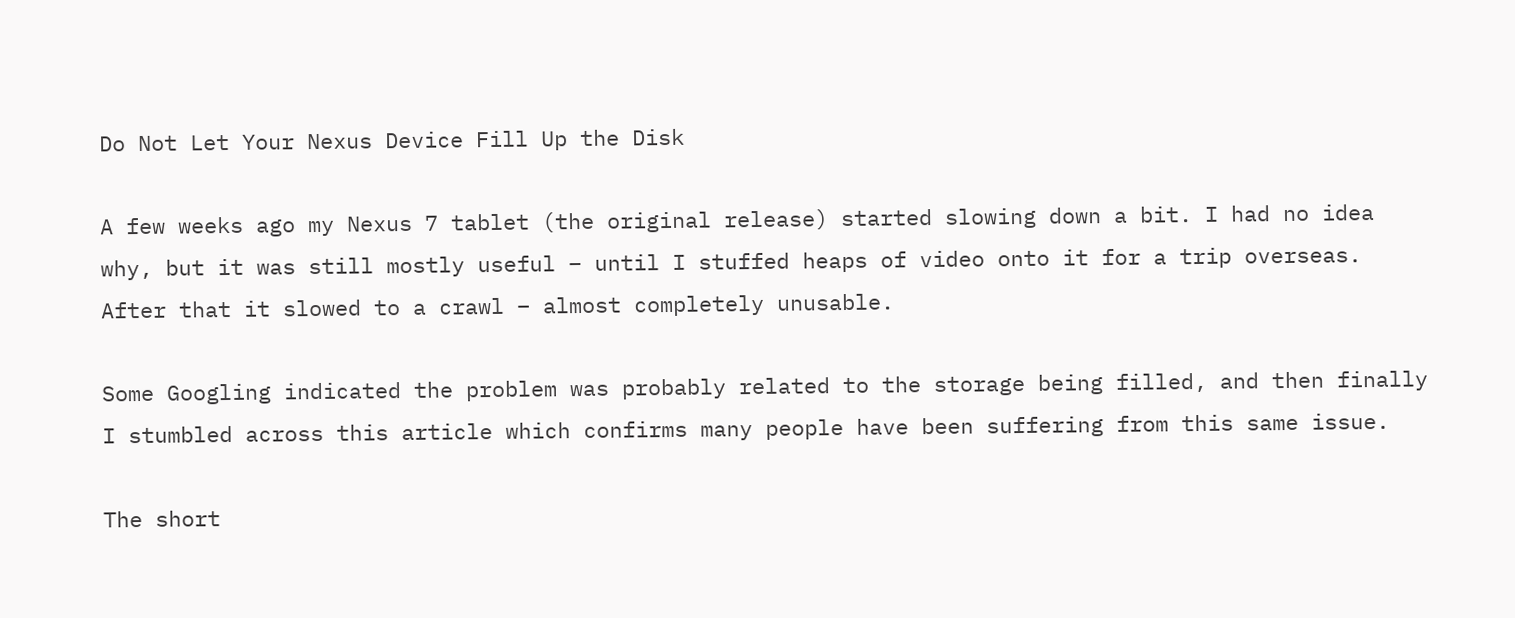Do Not Let Your Nexus Device Fill Up the Disk

A few weeks ago my Nexus 7 tablet (the original release) started slowing down a bit. I had no idea why, but it was still mostly useful – until I stuffed heaps of video onto it for a trip overseas. After that it slowed to a crawl – almost completely unusable.

Some Googling indicated the problem was probably related to the storage being filled, and then finally I stumbled across this article which confirms many people have been suffering from this same issue.

The short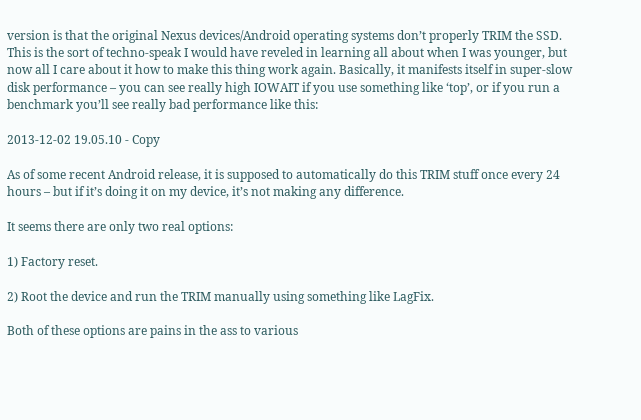version is that the original Nexus devices/Android operating systems don’t properly TRIM the SSD. This is the sort of techno-speak I would have reveled in learning all about when I was younger, but now all I care about it how to make this thing work again. Basically, it manifests itself in super-slow disk performance – you can see really high IOWAIT if you use something like ‘top’, or if you run a benchmark you’ll see really bad performance like this:

2013-12-02 19.05.10 - Copy

As of some recent Android release, it is supposed to automatically do this TRIM stuff once every 24 hours – but if it’s doing it on my device, it’s not making any difference.

It seems there are only two real options:

1) Factory reset.

2) Root the device and run the TRIM manually using something like LagFix.

Both of these options are pains in the ass to various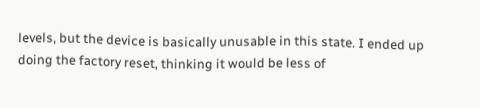levels, but the device is basically unusable in this state. I ended up doing the factory reset, thinking it would be less of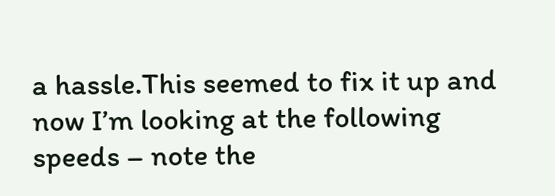a hassle.This seemed to fix it up and now I’m looking at the following speeds – note the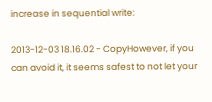increase in sequential write:

2013-12-03 18.16.02 - CopyHowever, if you can avoid it, it seems safest to not let your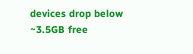devices drop below ~3.5GB free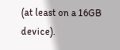(at least on a 16GB device).